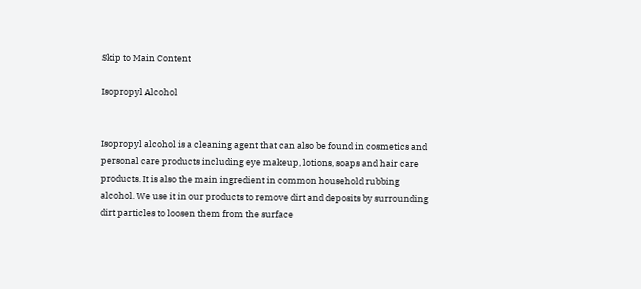Skip to Main Content

Isopropyl Alcohol


Isopropyl alcohol is a cleaning agent that can also be found in cosmetics and personal care products including eye makeup, lotions, soaps and hair care products. It is also the main ingredient in common household rubbing alcohol. We use it in our products to remove dirt and deposits by surrounding dirt particles to loosen them from the surface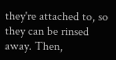they're attached to, so they can be rinsed away. Then,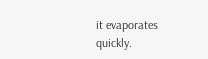it evaporates quickly.